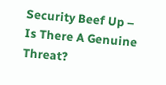Security Beef Up – Is There A Genuine Threat?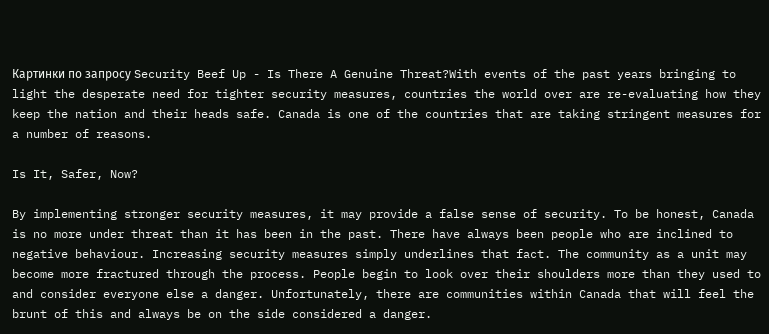Картинки по запросу Security Beef Up - Is There A Genuine Threat?With events of the past years bringing to light the desperate need for tighter security measures, countries the world over are re-evaluating how they keep the nation and their heads safe. Canada is one of the countries that are taking stringent measures for a number of reasons.

Is It, Safer, Now?

By implementing stronger security measures, it may provide a false sense of security. To be honest, Canada is no more under threat than it has been in the past. There have always been people who are inclined to negative behaviour. Increasing security measures simply underlines that fact. The community as a unit may become more fractured through the process. People begin to look over their shoulders more than they used to and consider everyone else a danger. Unfortunately, there are communities within Canada that will feel the brunt of this and always be on the side considered a danger.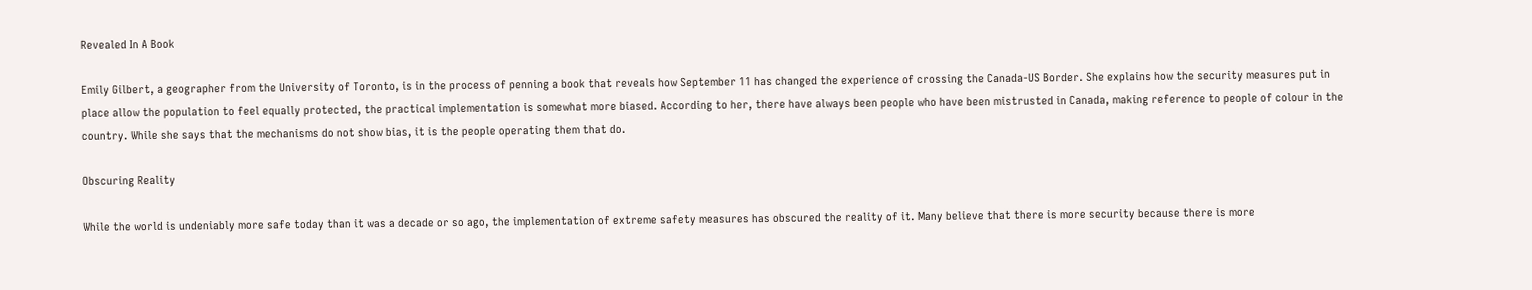Revealed In A Book

Emily Gilbert, a geographer from the University of Toronto, is in the process of penning a book that reveals how September 11 has changed the experience of crossing the Canada-US Border. She explains how the security measures put in place allow the population to feel equally protected, the practical implementation is somewhat more biased. According to her, there have always been people who have been mistrusted in Canada, making reference to people of colour in the country. While she says that the mechanisms do not show bias, it is the people operating them that do.

Obscuring Reality

While the world is undeniably more safe today than it was a decade or so ago, the implementation of extreme safety measures has obscured the reality of it. Many believe that there is more security because there is more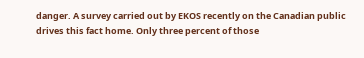danger. A survey carried out by EKOS recently on the Canadian public drives this fact home. Only three percent of those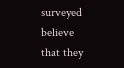surveyed believe that they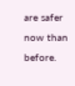are safer now than before.